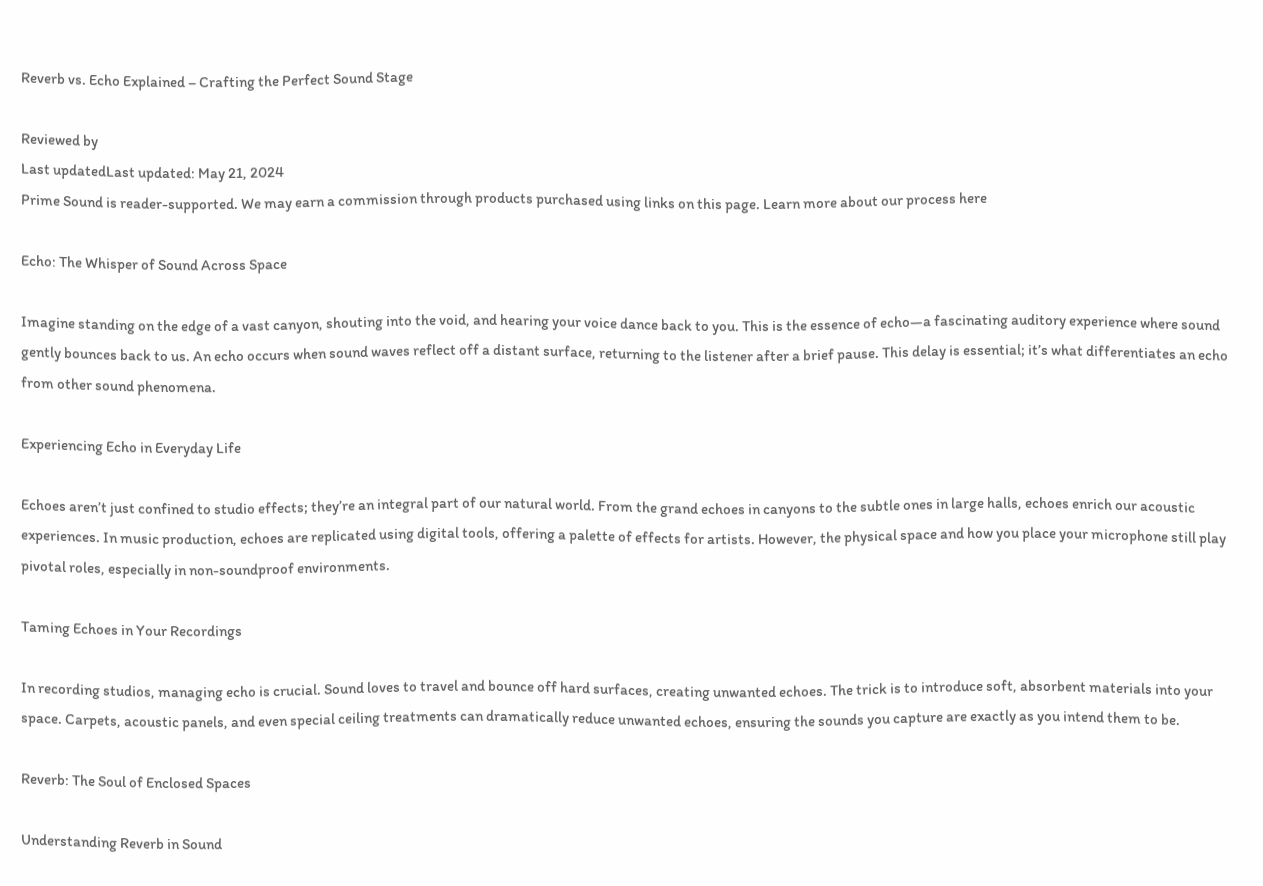Reverb vs. Echo Explained – Crafting the Perfect Sound Stage

Reviewed by
Last updatedLast updated: May 21, 2024
Prime Sound is reader-supported. We may earn a commission through products purchased using links on this page. Learn more about our process here

Echo: The Whisper of Sound Across Space

Imagine standing on the edge of a vast canyon, shouting into the void, and hearing your voice dance back to you. This is the essence of echo—a fascinating auditory experience where sound gently bounces back to us. An echo occurs when sound waves reflect off a distant surface, returning to the listener after a brief pause. This delay is essential; it’s what differentiates an echo from other sound phenomena.

Experiencing Echo in Everyday Life

Echoes aren’t just confined to studio effects; they’re an integral part of our natural world. From the grand echoes in canyons to the subtle ones in large halls, echoes enrich our acoustic experiences. In music production, echoes are replicated using digital tools, offering a palette of effects for artists. However, the physical space and how you place your microphone still play pivotal roles, especially in non-soundproof environments.

Taming Echoes in Your Recordings

In recording studios, managing echo is crucial. Sound loves to travel and bounce off hard surfaces, creating unwanted echoes. The trick is to introduce soft, absorbent materials into your space. Carpets, acoustic panels, and even special ceiling treatments can dramatically reduce unwanted echoes, ensuring the sounds you capture are exactly as you intend them to be.

Reverb: The Soul of Enclosed Spaces

Understanding Reverb in Sound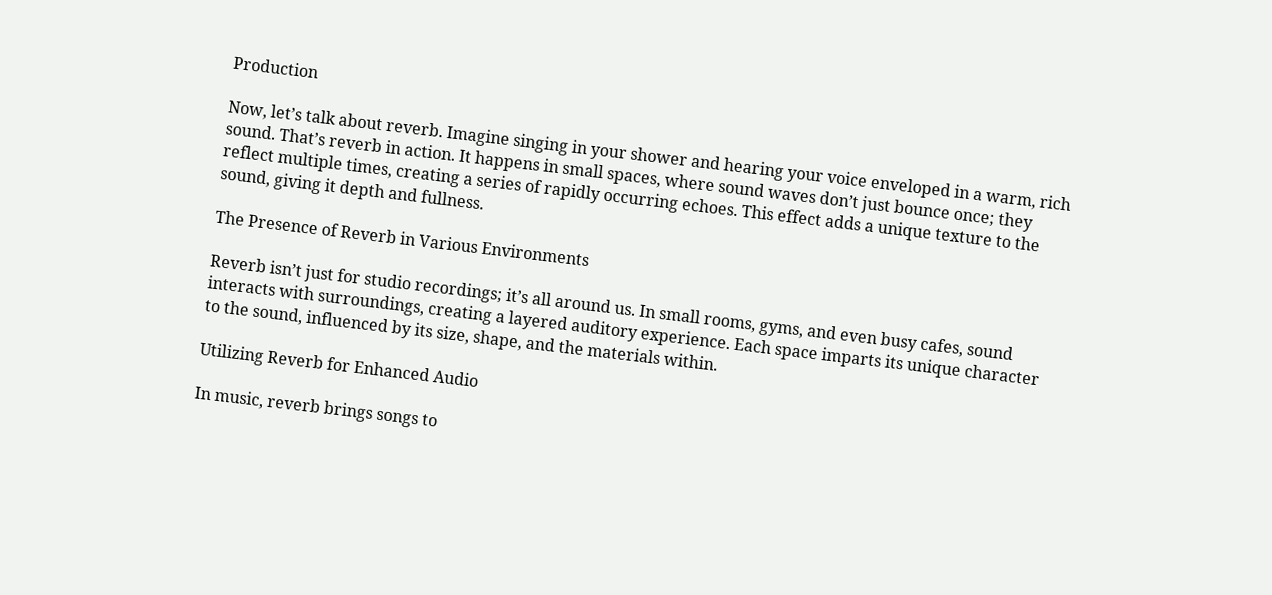Production

Now, let’s talk about reverb. Imagine singing in your shower and hearing your voice enveloped in a warm, rich sound. That’s reverb in action. It happens in small spaces, where sound waves don’t just bounce once; they reflect multiple times, creating a series of rapidly occurring echoes. This effect adds a unique texture to the sound, giving it depth and fullness.

The Presence of Reverb in Various Environments

Reverb isn’t just for studio recordings; it’s all around us. In small rooms, gyms, and even busy cafes, sound interacts with surroundings, creating a layered auditory experience. Each space imparts its unique character to the sound, influenced by its size, shape, and the materials within.

Utilizing Reverb for Enhanced Audio

In music, reverb brings songs to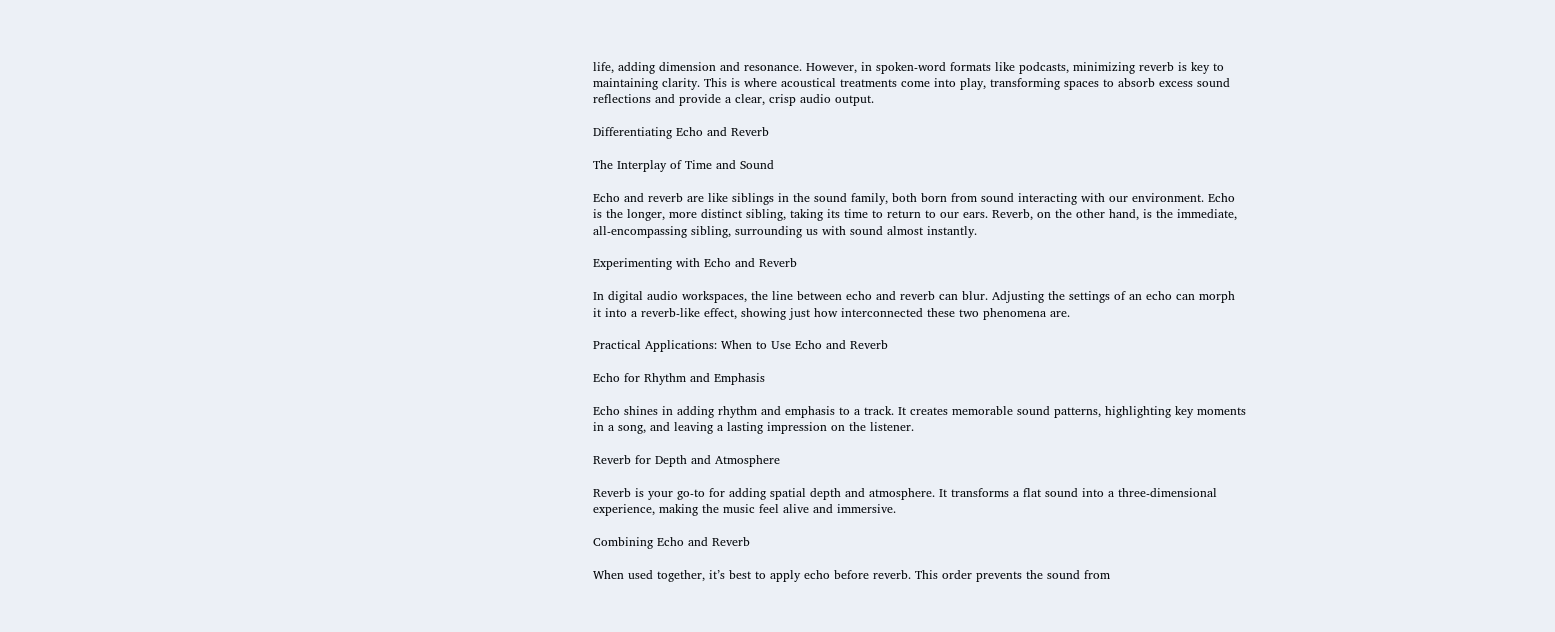life, adding dimension and resonance. However, in spoken-word formats like podcasts, minimizing reverb is key to maintaining clarity. This is where acoustical treatments come into play, transforming spaces to absorb excess sound reflections and provide a clear, crisp audio output.

Differentiating Echo and Reverb

The Interplay of Time and Sound

Echo and reverb are like siblings in the sound family, both born from sound interacting with our environment. Echo is the longer, more distinct sibling, taking its time to return to our ears. Reverb, on the other hand, is the immediate, all-encompassing sibling, surrounding us with sound almost instantly.

Experimenting with Echo and Reverb

In digital audio workspaces, the line between echo and reverb can blur. Adjusting the settings of an echo can morph it into a reverb-like effect, showing just how interconnected these two phenomena are.

Practical Applications: When to Use Echo and Reverb

Echo for Rhythm and Emphasis

Echo shines in adding rhythm and emphasis to a track. It creates memorable sound patterns, highlighting key moments in a song, and leaving a lasting impression on the listener.

Reverb for Depth and Atmosphere

Reverb is your go-to for adding spatial depth and atmosphere. It transforms a flat sound into a three-dimensional experience, making the music feel alive and immersive.

Combining Echo and Reverb

When used together, it’s best to apply echo before reverb. This order prevents the sound from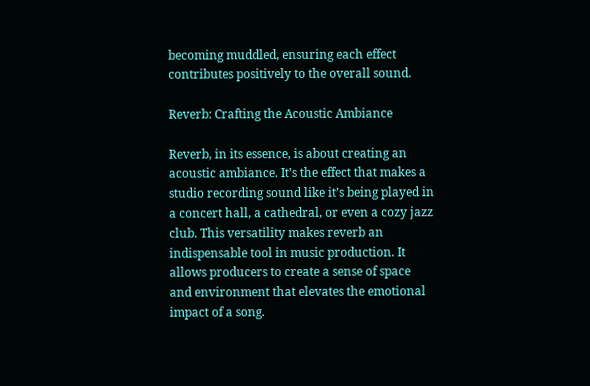becoming muddled, ensuring each effect contributes positively to the overall sound.

Reverb: Crafting the Acoustic Ambiance

Reverb, in its essence, is about creating an acoustic ambiance. It’s the effect that makes a studio recording sound like it’s being played in a concert hall, a cathedral, or even a cozy jazz club. This versatility makes reverb an indispensable tool in music production. It allows producers to create a sense of space and environment that elevates the emotional impact of a song.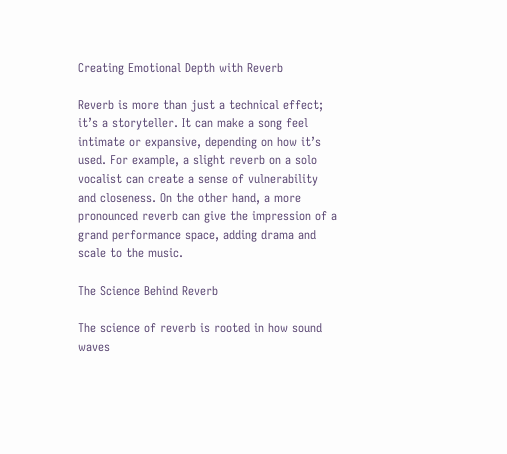Creating Emotional Depth with Reverb

Reverb is more than just a technical effect; it’s a storyteller. It can make a song feel intimate or expansive, depending on how it’s used. For example, a slight reverb on a solo vocalist can create a sense of vulnerability and closeness. On the other hand, a more pronounced reverb can give the impression of a grand performance space, adding drama and scale to the music.

The Science Behind Reverb

The science of reverb is rooted in how sound waves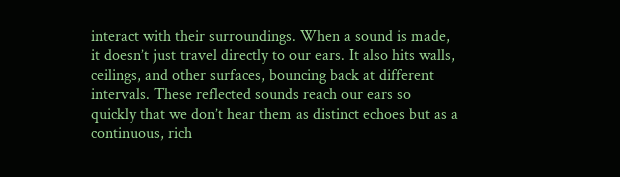interact with their surroundings. When a sound is made, it doesn’t just travel directly to our ears. It also hits walls, ceilings, and other surfaces, bouncing back at different intervals. These reflected sounds reach our ears so quickly that we don’t hear them as distinct echoes but as a continuous, rich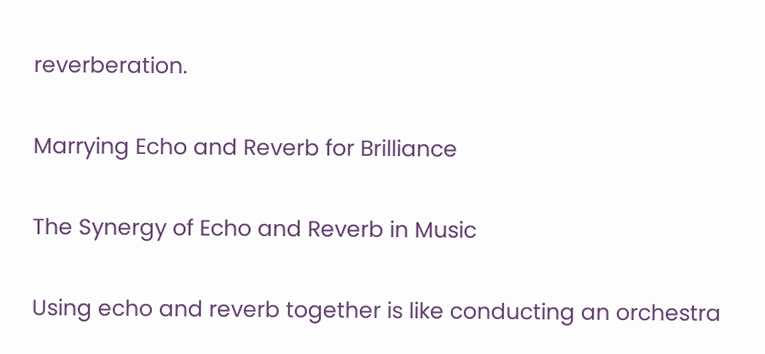reverberation.

Marrying Echo and Reverb for Brilliance

The Synergy of Echo and Reverb in Music

Using echo and reverb together is like conducting an orchestra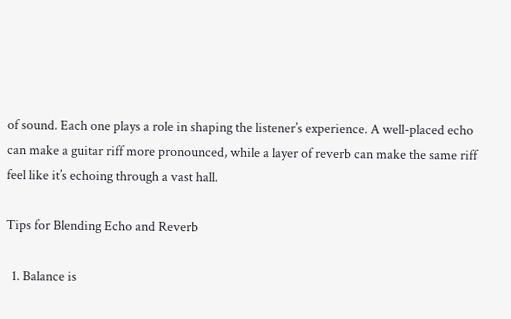of sound. Each one plays a role in shaping the listener’s experience. A well-placed echo can make a guitar riff more pronounced, while a layer of reverb can make the same riff feel like it’s echoing through a vast hall.

Tips for Blending Echo and Reverb

  1. Balance is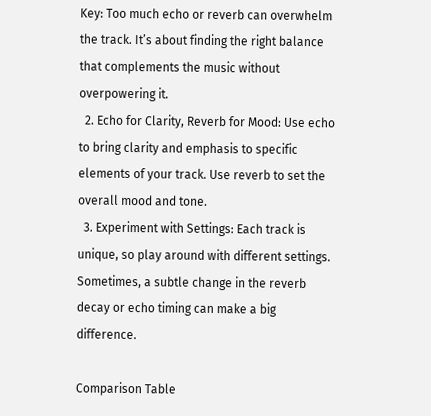Key: Too much echo or reverb can overwhelm the track. It’s about finding the right balance that complements the music without overpowering it.
  2. Echo for Clarity, Reverb for Mood: Use echo to bring clarity and emphasis to specific elements of your track. Use reverb to set the overall mood and tone.
  3. Experiment with Settings: Each track is unique, so play around with different settings. Sometimes, a subtle change in the reverb decay or echo timing can make a big difference.

Comparison Table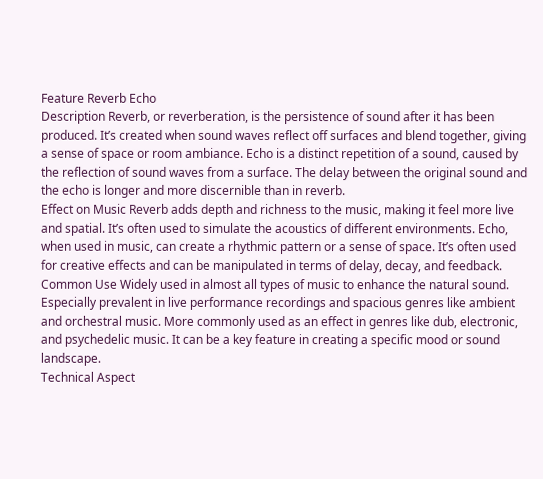Feature Reverb Echo
Description Reverb, or reverberation, is the persistence of sound after it has been produced. It’s created when sound waves reflect off surfaces and blend together, giving a sense of space or room ambiance. Echo is a distinct repetition of a sound, caused by the reflection of sound waves from a surface. The delay between the original sound and the echo is longer and more discernible than in reverb.
Effect on Music Reverb adds depth and richness to the music, making it feel more live and spatial. It’s often used to simulate the acoustics of different environments. Echo, when used in music, can create a rhythmic pattern or a sense of space. It’s often used for creative effects and can be manipulated in terms of delay, decay, and feedback.
Common Use Widely used in almost all types of music to enhance the natural sound. Especially prevalent in live performance recordings and spacious genres like ambient and orchestral music. More commonly used as an effect in genres like dub, electronic, and psychedelic music. It can be a key feature in creating a specific mood or sound landscape.
Technical Aspect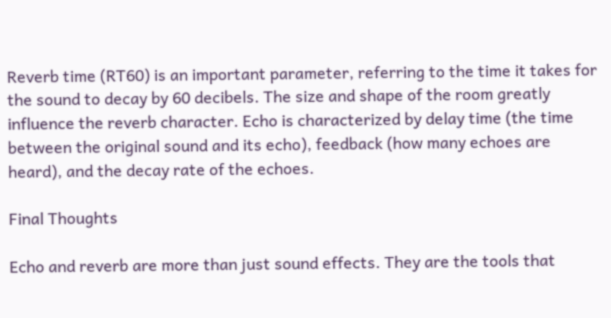Reverb time (RT60) is an important parameter, referring to the time it takes for the sound to decay by 60 decibels. The size and shape of the room greatly influence the reverb character. Echo is characterized by delay time (the time between the original sound and its echo), feedback (how many echoes are heard), and the decay rate of the echoes.

Final Thoughts

Echo and reverb are more than just sound effects. They are the tools that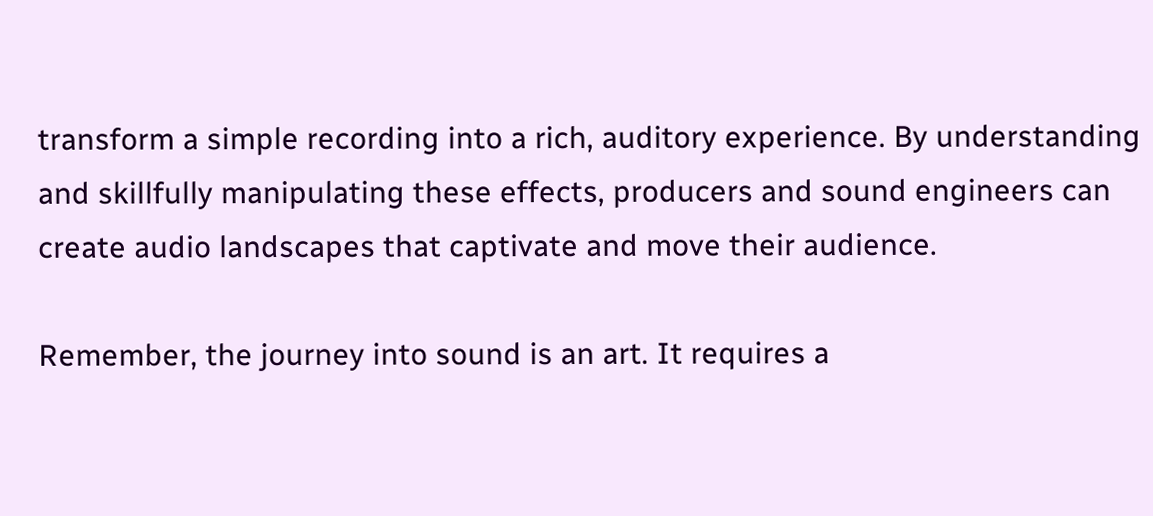transform a simple recording into a rich, auditory experience. By understanding and skillfully manipulating these effects, producers and sound engineers can create audio landscapes that captivate and move their audience.

Remember, the journey into sound is an art. It requires a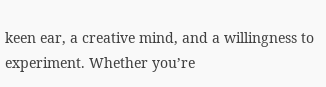keen ear, a creative mind, and a willingness to experiment. Whether you’re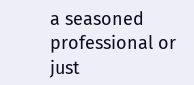a seasoned professional or just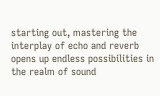starting out, mastering the interplay of echo and reverb opens up endless possibilities in the realm of sound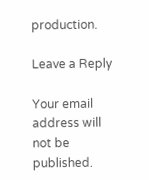production.

Leave a Reply

Your email address will not be published.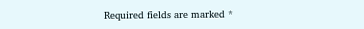Required fields are marked *